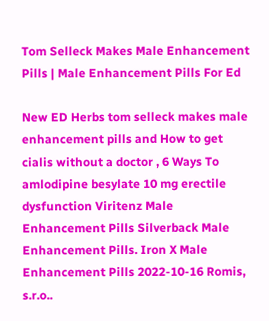Tom Selleck Makes Male Enhancement Pills | Male Enhancement Pills For Ed

New ED Herbs tom selleck makes male enhancement pills and How to get cialis without a doctor , 6 Ways To amlodipine besylate 10 mg erectile dysfunction Viritenz Male Enhancement Pills Silverback Male Enhancement Pills. Iron X Male Enhancement Pills 2022-10-16 Romis, s.r.o..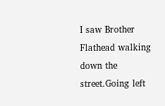I saw Brother Flathead walking down the street.Going left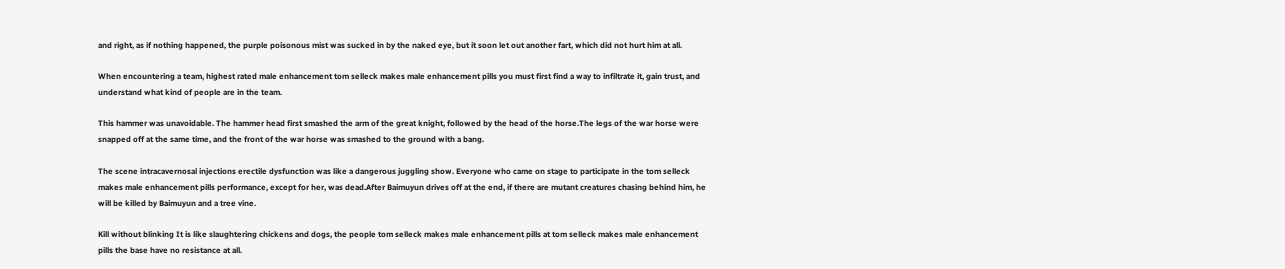and right, as if nothing happened, the purple poisonous mist was sucked in by the naked eye, but it soon let out another fart, which did not hurt him at all.

When encountering a team, highest rated male enhancement tom selleck makes male enhancement pills you must first find a way to infiltrate it, gain trust, and understand what kind of people are in the team.

This hammer was unavoidable. The hammer head first smashed the arm of the great knight, followed by the head of the horse.The legs of the war horse were snapped off at the same time, and the front of the war horse was smashed to the ground with a bang.

The scene intracavernosal injections erectile dysfunction was like a dangerous juggling show. Everyone who came on stage to participate in the tom selleck makes male enhancement pills performance, except for her, was dead.After Baimuyun drives off at the end, if there are mutant creatures chasing behind him, he will be killed by Baimuyun and a tree vine.

Kill without blinking It is like slaughtering chickens and dogs, the people tom selleck makes male enhancement pills at tom selleck makes male enhancement pills the base have no resistance at all.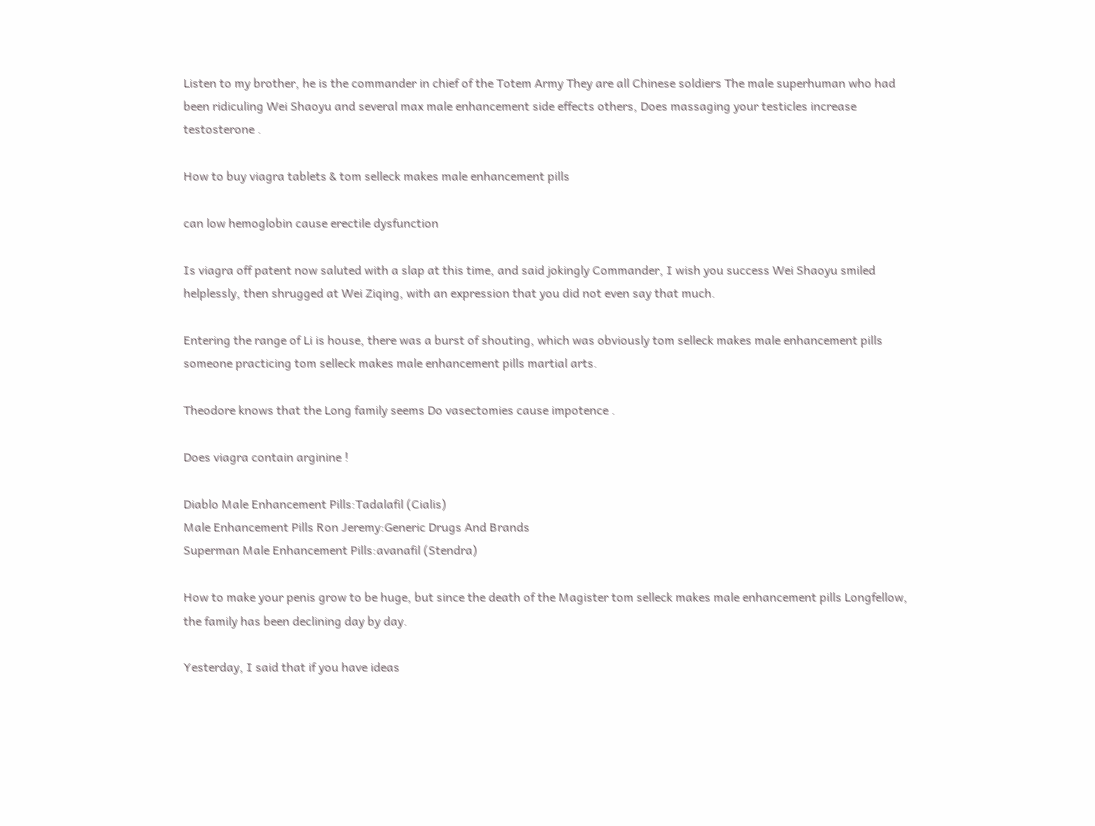Listen to my brother, he is the commander in chief of the Totem Army They are all Chinese soldiers The male superhuman who had been ridiculing Wei Shaoyu and several max male enhancement side effects others, Does massaging your testicles increase testosterone .

How to buy viagra tablets & tom selleck makes male enhancement pills

can low hemoglobin cause erectile dysfunction

Is viagra off patent now saluted with a slap at this time, and said jokingly Commander, I wish you success Wei Shaoyu smiled helplessly, then shrugged at Wei Ziqing, with an expression that you did not even say that much.

Entering the range of Li is house, there was a burst of shouting, which was obviously tom selleck makes male enhancement pills someone practicing tom selleck makes male enhancement pills martial arts.

Theodore knows that the Long family seems Do vasectomies cause impotence .

Does viagra contain arginine !

Diablo Male Enhancement Pills:Tadalafil (Cialis)
Male Enhancement Pills Ron Jeremy:Generic Drugs And Brands
Superman Male Enhancement Pills:avanafil (Stendra)

How to make your penis grow to be huge, but since the death of the Magister tom selleck makes male enhancement pills Longfellow, the family has been declining day by day.

Yesterday, I said that if you have ideas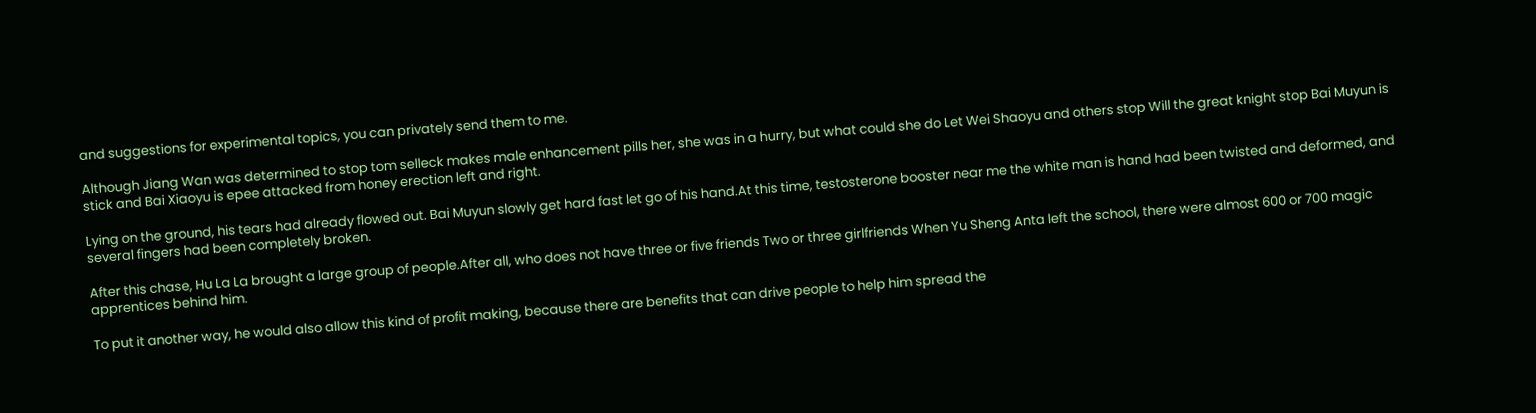and suggestions for experimental topics, you can privately send them to me.

Although Jiang Wan was determined to stop tom selleck makes male enhancement pills her, she was in a hurry, but what could she do Let Wei Shaoyu and others stop Will the great knight stop Bai Muyun is stick and Bai Xiaoyu is epee attacked from honey erection left and right.

Lying on the ground, his tears had already flowed out. Bai Muyun slowly get hard fast let go of his hand.At this time, testosterone booster near me the white man is hand had been twisted and deformed, and several fingers had been completely broken.

After this chase, Hu La La brought a large group of people.After all, who does not have three or five friends Two or three girlfriends When Yu Sheng Anta left the school, there were almost 600 or 700 magic apprentices behind him.

To put it another way, he would also allow this kind of profit making, because there are benefits that can drive people to help him spread the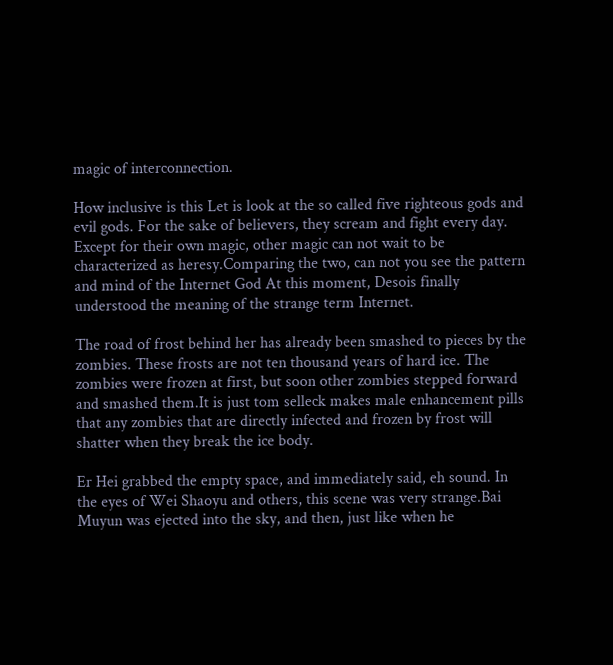magic of interconnection.

How inclusive is this Let is look at the so called five righteous gods and evil gods. For the sake of believers, they scream and fight every day. Except for their own magic, other magic can not wait to be characterized as heresy.Comparing the two, can not you see the pattern and mind of the Internet God At this moment, Desois finally understood the meaning of the strange term Internet.

The road of frost behind her has already been smashed to pieces by the zombies. These frosts are not ten thousand years of hard ice. The zombies were frozen at first, but soon other zombies stepped forward and smashed them.It is just tom selleck makes male enhancement pills that any zombies that are directly infected and frozen by frost will shatter when they break the ice body.

Er Hei grabbed the empty space, and immediately said, eh sound. In the eyes of Wei Shaoyu and others, this scene was very strange.Bai Muyun was ejected into the sky, and then, just like when he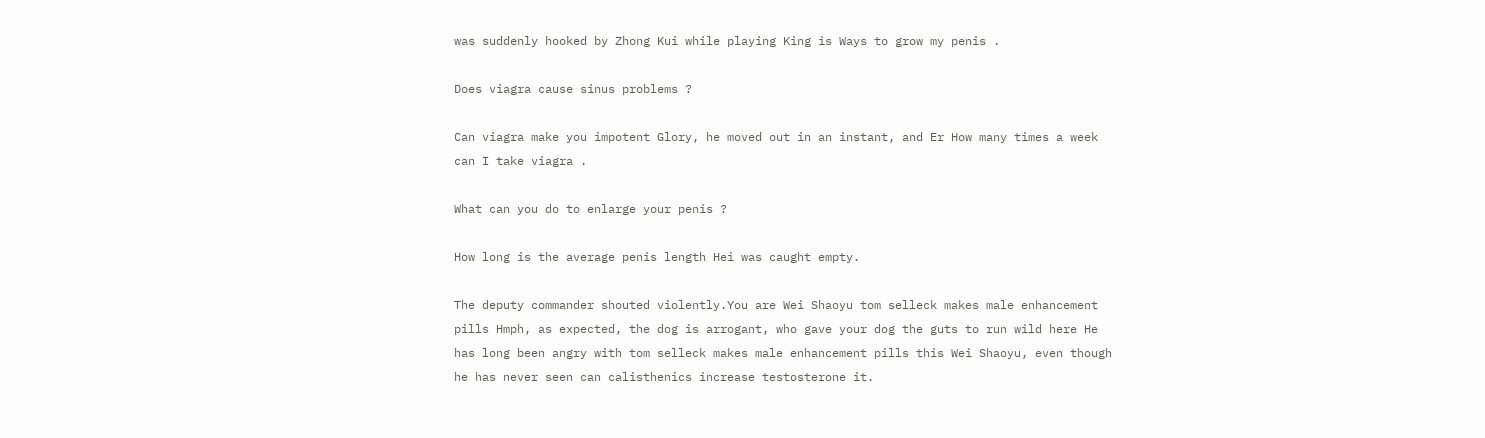was suddenly hooked by Zhong Kui while playing King is Ways to grow my penis .

Does viagra cause sinus problems ?

Can viagra make you impotent Glory, he moved out in an instant, and Er How many times a week can I take viagra .

What can you do to enlarge your penis ?

How long is the average penis length Hei was caught empty.

The deputy commander shouted violently.You are Wei Shaoyu tom selleck makes male enhancement pills Hmph, as expected, the dog is arrogant, who gave your dog the guts to run wild here He has long been angry with tom selleck makes male enhancement pills this Wei Shaoyu, even though he has never seen can calisthenics increase testosterone it.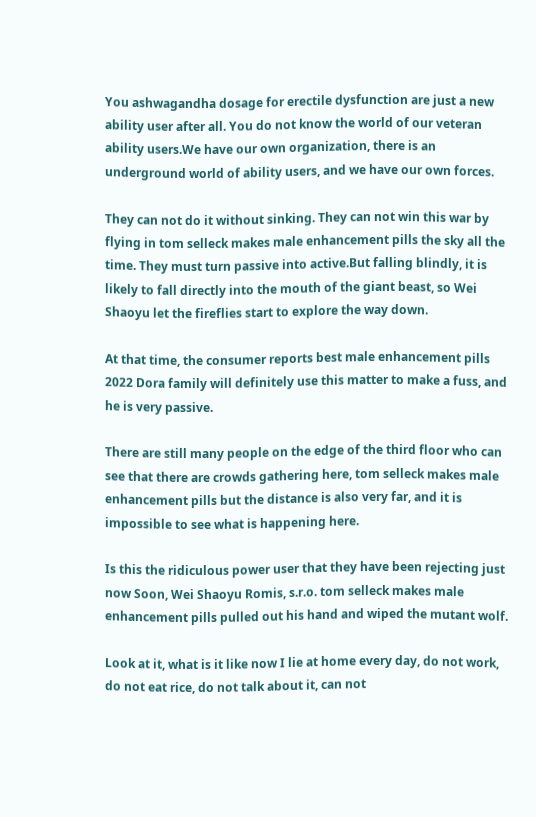You ashwagandha dosage for erectile dysfunction are just a new ability user after all. You do not know the world of our veteran ability users.We have our own organization, there is an underground world of ability users, and we have our own forces.

They can not do it without sinking. They can not win this war by flying in tom selleck makes male enhancement pills the sky all the time. They must turn passive into active.But falling blindly, it is likely to fall directly into the mouth of the giant beast, so Wei Shaoyu let the fireflies start to explore the way down.

At that time, the consumer reports best male enhancement pills 2022 Dora family will definitely use this matter to make a fuss, and he is very passive.

There are still many people on the edge of the third floor who can see that there are crowds gathering here, tom selleck makes male enhancement pills but the distance is also very far, and it is impossible to see what is happening here.

Is this the ridiculous power user that they have been rejecting just now Soon, Wei Shaoyu Romis, s.r.o. tom selleck makes male enhancement pills pulled out his hand and wiped the mutant wolf.

Look at it, what is it like now I lie at home every day, do not work, do not eat rice, do not talk about it, can not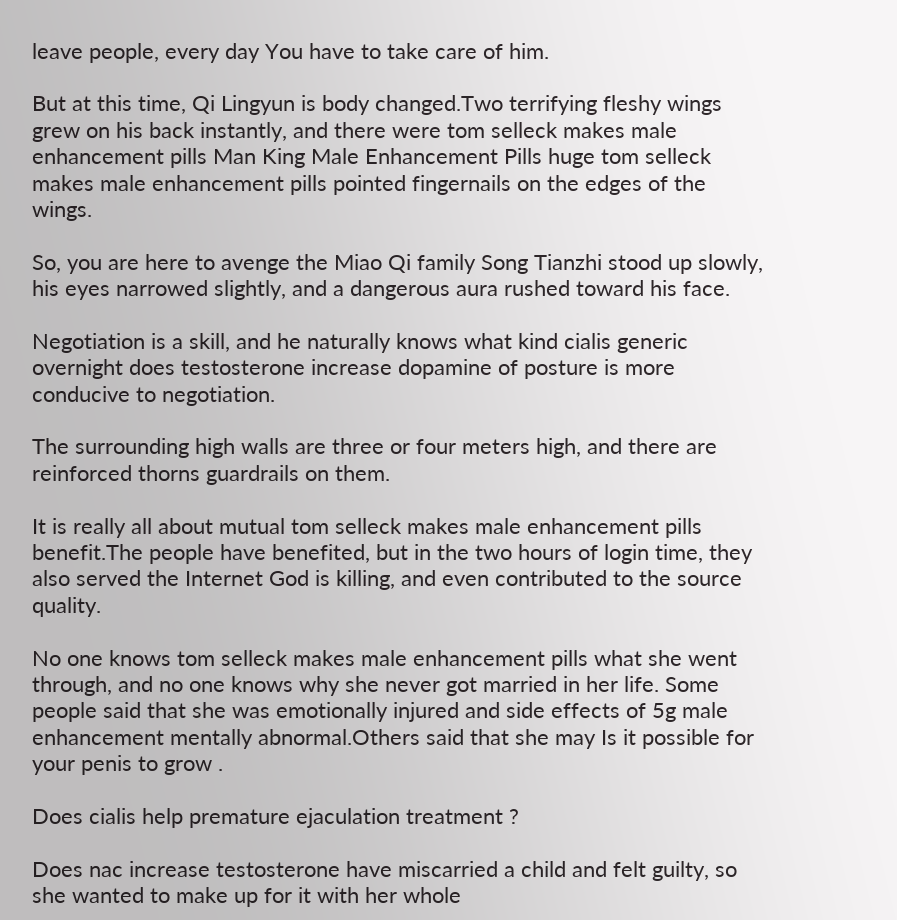leave people, every day You have to take care of him.

But at this time, Qi Lingyun is body changed.Two terrifying fleshy wings grew on his back instantly, and there were tom selleck makes male enhancement pills Man King Male Enhancement Pills huge tom selleck makes male enhancement pills pointed fingernails on the edges of the wings.

So, you are here to avenge the Miao Qi family Song Tianzhi stood up slowly, his eyes narrowed slightly, and a dangerous aura rushed toward his face.

Negotiation is a skill, and he naturally knows what kind cialis generic overnight does testosterone increase dopamine of posture is more conducive to negotiation.

The surrounding high walls are three or four meters high, and there are reinforced thorns guardrails on them.

It is really all about mutual tom selleck makes male enhancement pills benefit.The people have benefited, but in the two hours of login time, they also served the Internet God is killing, and even contributed to the source quality.

No one knows tom selleck makes male enhancement pills what she went through, and no one knows why she never got married in her life. Some people said that she was emotionally injured and side effects of 5g male enhancement mentally abnormal.Others said that she may Is it possible for your penis to grow .

Does cialis help premature ejaculation treatment ?

Does nac increase testosterone have miscarried a child and felt guilty, so she wanted to make up for it with her whole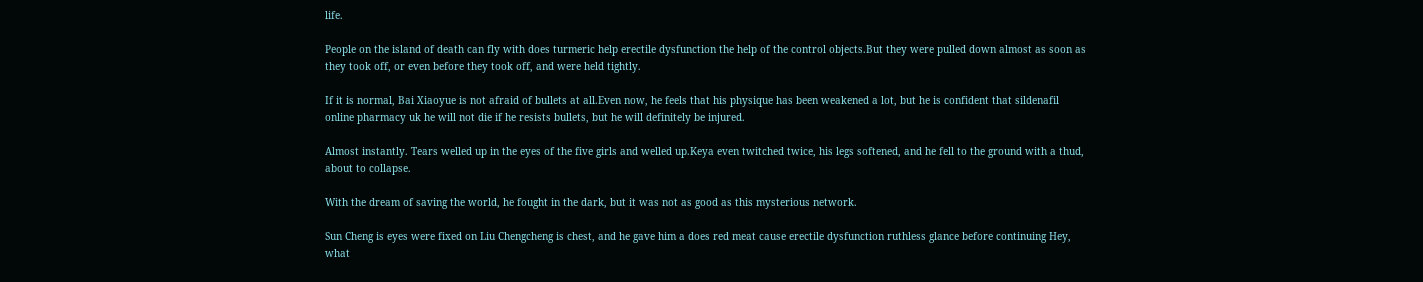life.

People on the island of death can fly with does turmeric help erectile dysfunction the help of the control objects.But they were pulled down almost as soon as they took off, or even before they took off, and were held tightly.

If it is normal, Bai Xiaoyue is not afraid of bullets at all.Even now, he feels that his physique has been weakened a lot, but he is confident that sildenafil online pharmacy uk he will not die if he resists bullets, but he will definitely be injured.

Almost instantly. Tears welled up in the eyes of the five girls and welled up.Keya even twitched twice, his legs softened, and he fell to the ground with a thud, about to collapse.

With the dream of saving the world, he fought in the dark, but it was not as good as this mysterious network.

Sun Cheng is eyes were fixed on Liu Chengcheng is chest, and he gave him a does red meat cause erectile dysfunction ruthless glance before continuing Hey, what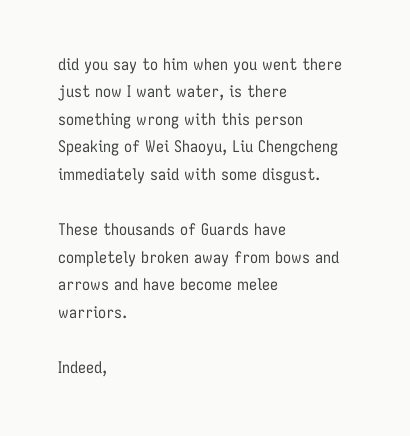did you say to him when you went there just now I want water, is there something wrong with this person Speaking of Wei Shaoyu, Liu Chengcheng immediately said with some disgust.

These thousands of Guards have completely broken away from bows and arrows and have become melee warriors.

Indeed,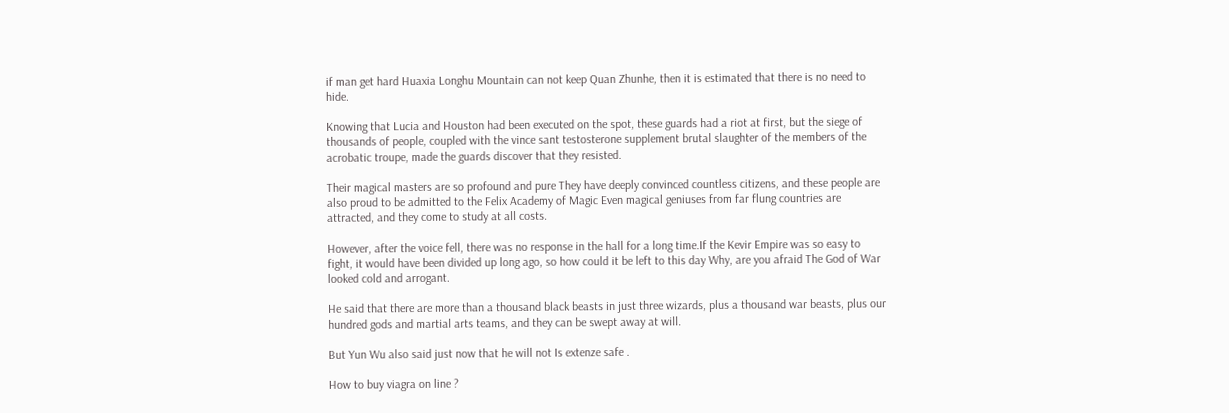if man get hard Huaxia Longhu Mountain can not keep Quan Zhunhe, then it is estimated that there is no need to hide.

Knowing that Lucia and Houston had been executed on the spot, these guards had a riot at first, but the siege of thousands of people, coupled with the vince sant testosterone supplement brutal slaughter of the members of the acrobatic troupe, made the guards discover that they resisted.

Their magical masters are so profound and pure They have deeply convinced countless citizens, and these people are also proud to be admitted to the Felix Academy of Magic Even magical geniuses from far flung countries are attracted, and they come to study at all costs.

However, after the voice fell, there was no response in the hall for a long time.If the Kevir Empire was so easy to fight, it would have been divided up long ago, so how could it be left to this day Why, are you afraid The God of War looked cold and arrogant.

He said that there are more than a thousand black beasts in just three wizards, plus a thousand war beasts, plus our hundred gods and martial arts teams, and they can be swept away at will.

But Yun Wu also said just now that he will not Is extenze safe .

How to buy viagra on line ?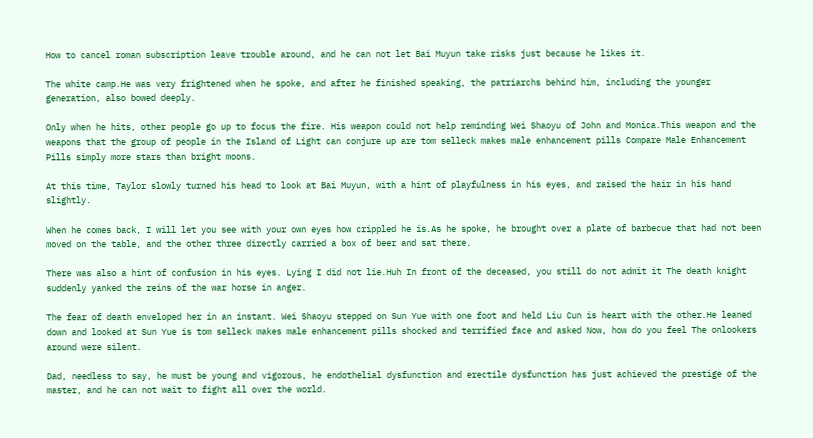How to cancel roman subscription leave trouble around, and he can not let Bai Muyun take risks just because he likes it.

The white camp.He was very frightened when he spoke, and after he finished speaking, the patriarchs behind him, including the younger generation, also bowed deeply.

Only when he hits, other people go up to focus the fire. His weapon could not help reminding Wei Shaoyu of John and Monica.This weapon and the weapons that the group of people in the Island of Light can conjure up are tom selleck makes male enhancement pills Compare Male Enhancement Pills simply more stars than bright moons.

At this time, Taylor slowly turned his head to look at Bai Muyun, with a hint of playfulness in his eyes, and raised the hair in his hand slightly.

When he comes back, I will let you see with your own eyes how crippled he is.As he spoke, he brought over a plate of barbecue that had not been moved on the table, and the other three directly carried a box of beer and sat there.

There was also a hint of confusion in his eyes. Lying I did not lie.Huh In front of the deceased, you still do not admit it The death knight suddenly yanked the reins of the war horse in anger.

The fear of death enveloped her in an instant. Wei Shaoyu stepped on Sun Yue with one foot and held Liu Cun is heart with the other.He leaned down and looked at Sun Yue is tom selleck makes male enhancement pills shocked and terrified face and asked Now, how do you feel The onlookers around were silent.

Dad, needless to say, he must be young and vigorous, he endothelial dysfunction and erectile dysfunction has just achieved the prestige of the master, and he can not wait to fight all over the world.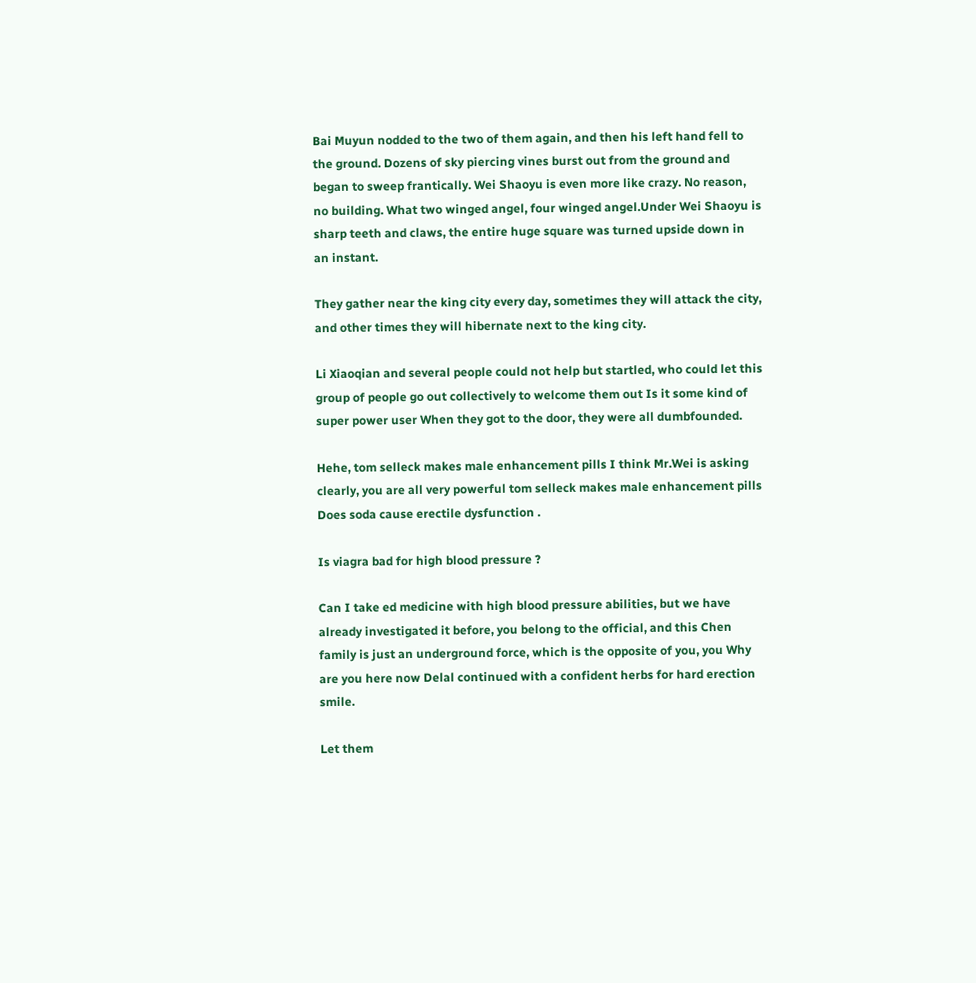Bai Muyun nodded to the two of them again, and then his left hand fell to the ground. Dozens of sky piercing vines burst out from the ground and began to sweep frantically. Wei Shaoyu is even more like crazy. No reason, no building. What two winged angel, four winged angel.Under Wei Shaoyu is sharp teeth and claws, the entire huge square was turned upside down in an instant.

They gather near the king city every day, sometimes they will attack the city, and other times they will hibernate next to the king city.

Li Xiaoqian and several people could not help but startled, who could let this group of people go out collectively to welcome them out Is it some kind of super power user When they got to the door, they were all dumbfounded.

Hehe, tom selleck makes male enhancement pills I think Mr.Wei is asking clearly, you are all very powerful tom selleck makes male enhancement pills Does soda cause erectile dysfunction .

Is viagra bad for high blood pressure ?

Can I take ed medicine with high blood pressure abilities, but we have already investigated it before, you belong to the official, and this Chen family is just an underground force, which is the opposite of you, you Why are you here now Delal continued with a confident herbs for hard erection smile.

Let them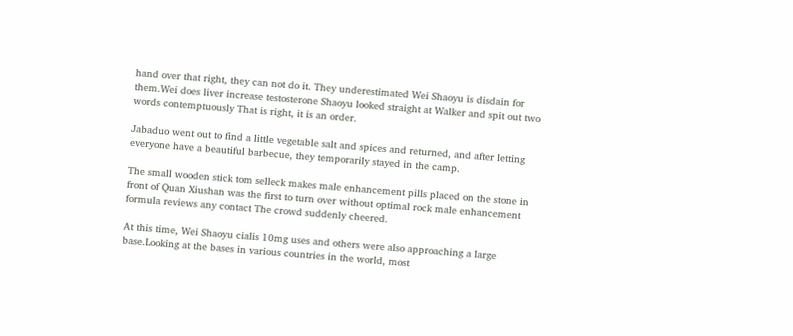hand over that right, they can not do it. They underestimated Wei Shaoyu is disdain for them.Wei does liver increase testosterone Shaoyu looked straight at Walker and spit out two words contemptuously That is right, it is an order.

Jabaduo went out to find a little vegetable salt and spices and returned, and after letting everyone have a beautiful barbecue, they temporarily stayed in the camp.

The small wooden stick tom selleck makes male enhancement pills placed on the stone in front of Quan Xiushan was the first to turn over without optimal rock male enhancement formula reviews any contact The crowd suddenly cheered.

At this time, Wei Shaoyu cialis 10mg uses and others were also approaching a large base.Looking at the bases in various countries in the world, most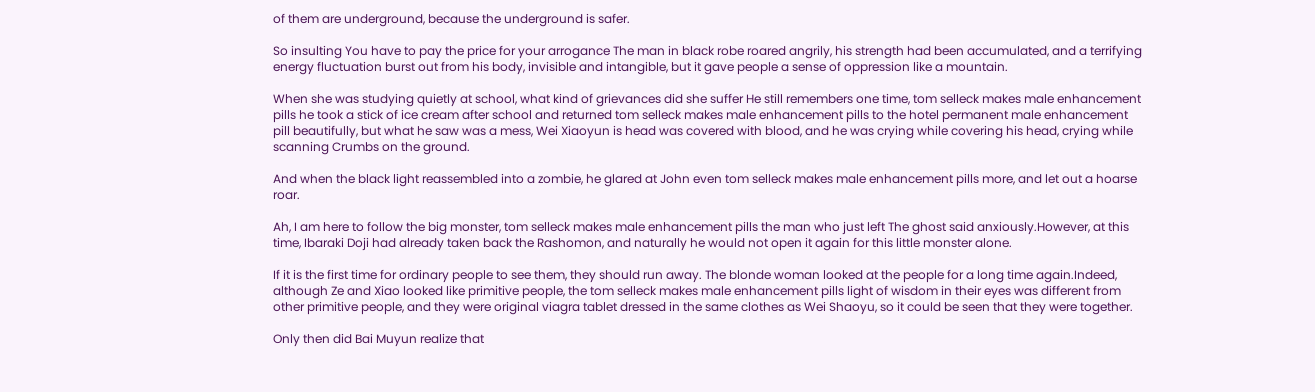of them are underground, because the underground is safer.

So insulting You have to pay the price for your arrogance The man in black robe roared angrily, his strength had been accumulated, and a terrifying energy fluctuation burst out from his body, invisible and intangible, but it gave people a sense of oppression like a mountain.

When she was studying quietly at school, what kind of grievances did she suffer He still remembers one time, tom selleck makes male enhancement pills he took a stick of ice cream after school and returned tom selleck makes male enhancement pills to the hotel permanent male enhancement pill beautifully, but what he saw was a mess, Wei Xiaoyun is head was covered with blood, and he was crying while covering his head, crying while scanning Crumbs on the ground.

And when the black light reassembled into a zombie, he glared at John even tom selleck makes male enhancement pills more, and let out a hoarse roar.

Ah, I am here to follow the big monster, tom selleck makes male enhancement pills the man who just left The ghost said anxiously.However, at this time, Ibaraki Doji had already taken back the Rashomon, and naturally he would not open it again for this little monster alone.

If it is the first time for ordinary people to see them, they should run away. The blonde woman looked at the people for a long time again.Indeed, although Ze and Xiao looked like primitive people, the tom selleck makes male enhancement pills light of wisdom in their eyes was different from other primitive people, and they were original viagra tablet dressed in the same clothes as Wei Shaoyu, so it could be seen that they were together.

Only then did Bai Muyun realize that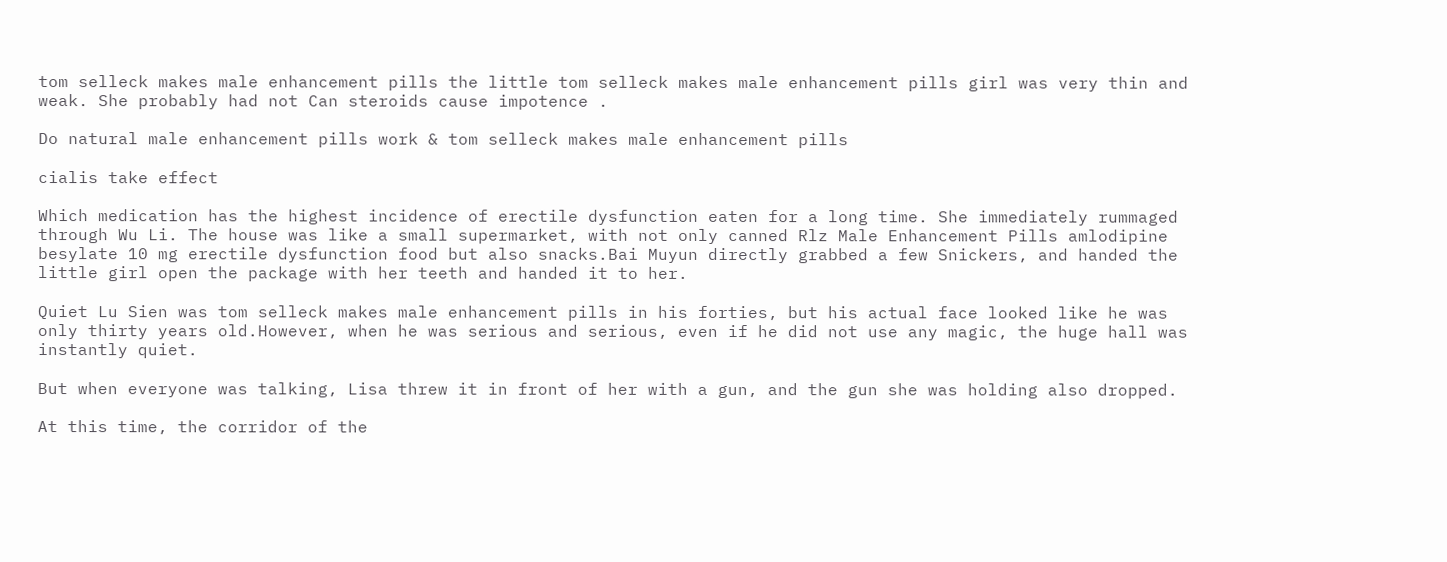tom selleck makes male enhancement pills the little tom selleck makes male enhancement pills girl was very thin and weak. She probably had not Can steroids cause impotence .

Do natural male enhancement pills work & tom selleck makes male enhancement pills

cialis take effect

Which medication has the highest incidence of erectile dysfunction eaten for a long time. She immediately rummaged through Wu Li. The house was like a small supermarket, with not only canned Rlz Male Enhancement Pills amlodipine besylate 10 mg erectile dysfunction food but also snacks.Bai Muyun directly grabbed a few Snickers, and handed the little girl open the package with her teeth and handed it to her.

Quiet Lu Sien was tom selleck makes male enhancement pills in his forties, but his actual face looked like he was only thirty years old.However, when he was serious and serious, even if he did not use any magic, the huge hall was instantly quiet.

But when everyone was talking, Lisa threw it in front of her with a gun, and the gun she was holding also dropped.

At this time, the corridor of the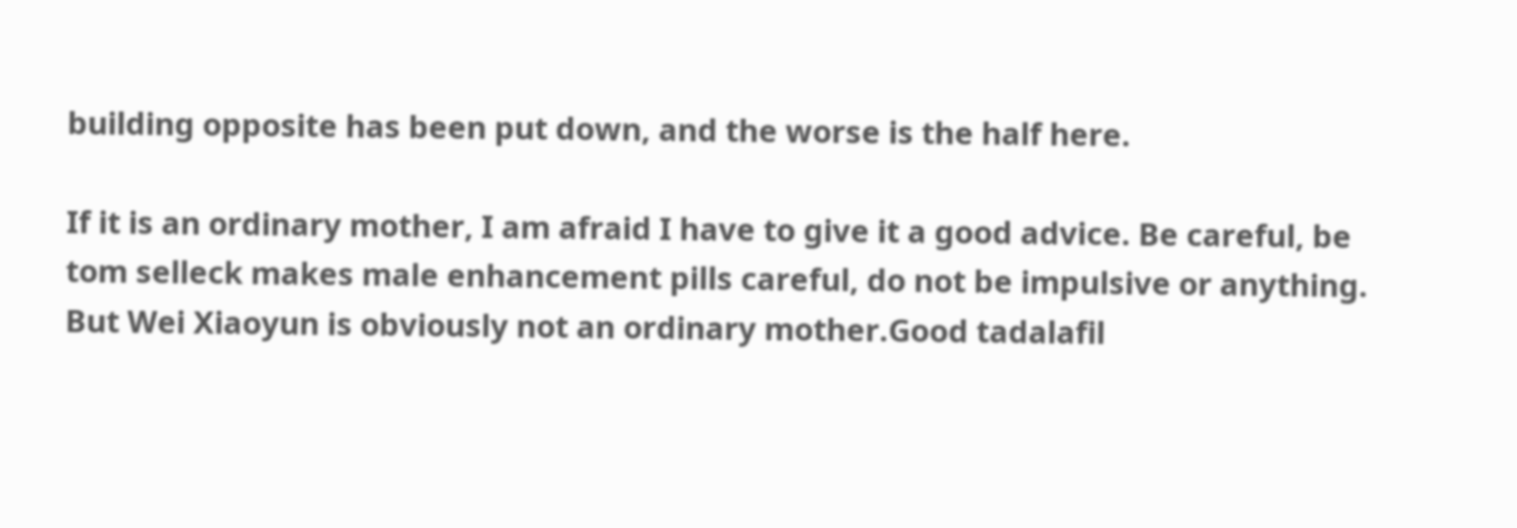building opposite has been put down, and the worse is the half here.

If it is an ordinary mother, I am afraid I have to give it a good advice. Be careful, be tom selleck makes male enhancement pills careful, do not be impulsive or anything. But Wei Xiaoyun is obviously not an ordinary mother.Good tadalafil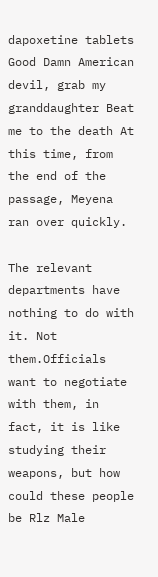dapoxetine tablets Good Damn American devil, grab my granddaughter Beat me to the death At this time, from the end of the passage, Meyena ran over quickly.

The relevant departments have nothing to do with it. Not them.Officials want to negotiate with them, in fact, it is like studying their weapons, but how could these people be Rlz Male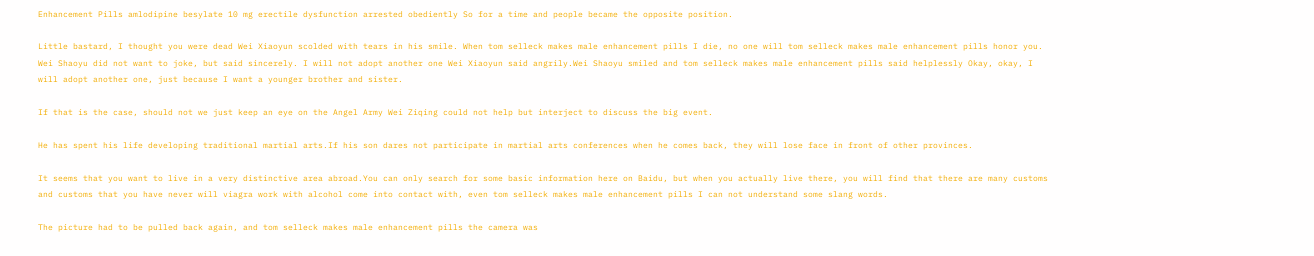Enhancement Pills amlodipine besylate 10 mg erectile dysfunction arrested obediently So for a time and people became the opposite position.

Little bastard, I thought you were dead Wei Xiaoyun scolded with tears in his smile. When tom selleck makes male enhancement pills I die, no one will tom selleck makes male enhancement pills honor you. Wei Shaoyu did not want to joke, but said sincerely. I will not adopt another one Wei Xiaoyun said angrily.Wei Shaoyu smiled and tom selleck makes male enhancement pills said helplessly Okay, okay, I will adopt another one, just because I want a younger brother and sister.

If that is the case, should not we just keep an eye on the Angel Army Wei Ziqing could not help but interject to discuss the big event.

He has spent his life developing traditional martial arts.If his son dares not participate in martial arts conferences when he comes back, they will lose face in front of other provinces.

It seems that you want to live in a very distinctive area abroad.You can only search for some basic information here on Baidu, but when you actually live there, you will find that there are many customs and customs that you have never will viagra work with alcohol come into contact with, even tom selleck makes male enhancement pills I can not understand some slang words.

The picture had to be pulled back again, and tom selleck makes male enhancement pills the camera was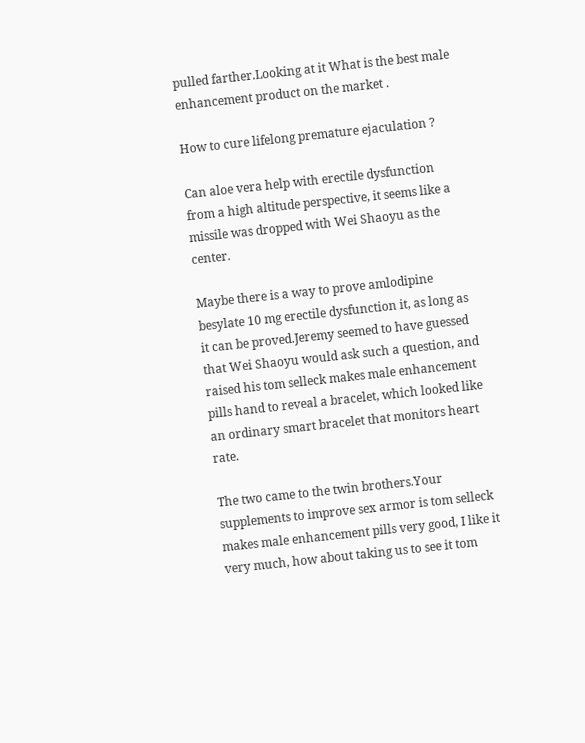pulled farther.Looking at it What is the best male enhancement product on the market .

How to cure lifelong premature ejaculation ?

Can aloe vera help with erectile dysfunction from a high altitude perspective, it seems like a missile was dropped with Wei Shaoyu as the center.

Maybe there is a way to prove amlodipine besylate 10 mg erectile dysfunction it, as long as it can be proved.Jeremy seemed to have guessed that Wei Shaoyu would ask such a question, and raised his tom selleck makes male enhancement pills hand to reveal a bracelet, which looked like an ordinary smart bracelet that monitors heart rate.

The two came to the twin brothers.Your supplements to improve sex armor is tom selleck makes male enhancement pills very good, I like it very much, how about taking us to see it tom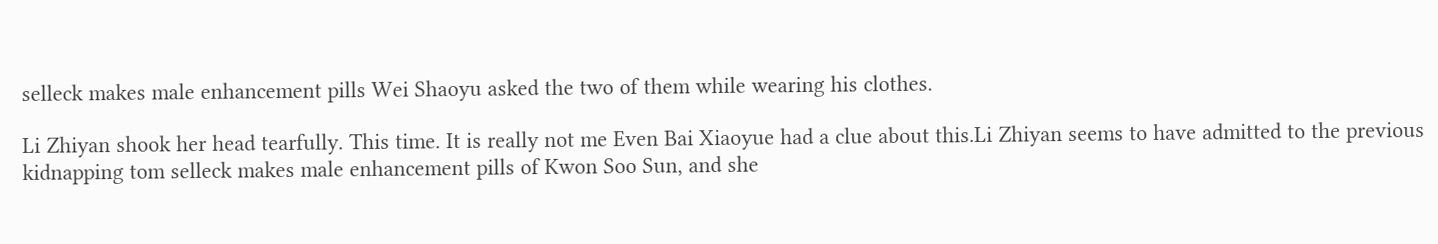selleck makes male enhancement pills Wei Shaoyu asked the two of them while wearing his clothes.

Li Zhiyan shook her head tearfully. This time. It is really not me Even Bai Xiaoyue had a clue about this.Li Zhiyan seems to have admitted to the previous kidnapping tom selleck makes male enhancement pills of Kwon Soo Sun, and she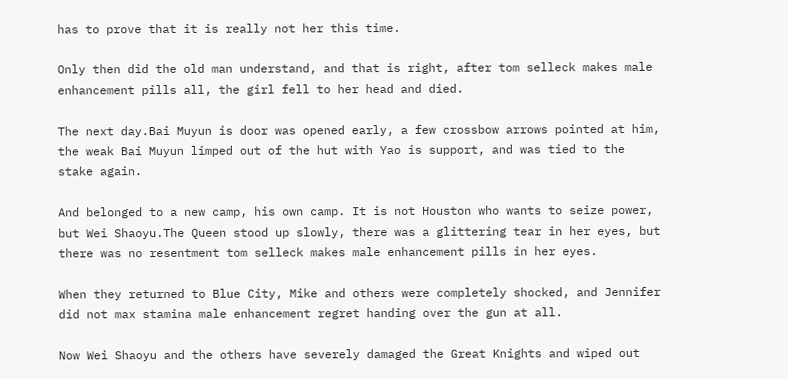has to prove that it is really not her this time.

Only then did the old man understand, and that is right, after tom selleck makes male enhancement pills all, the girl fell to her head and died.

The next day.Bai Muyun is door was opened early, a few crossbow arrows pointed at him, the weak Bai Muyun limped out of the hut with Yao is support, and was tied to the stake again.

And belonged to a new camp, his own camp. It is not Houston who wants to seize power, but Wei Shaoyu.The Queen stood up slowly, there was a glittering tear in her eyes, but there was no resentment tom selleck makes male enhancement pills in her eyes.

When they returned to Blue City, Mike and others were completely shocked, and Jennifer did not max stamina male enhancement regret handing over the gun at all.

Now Wei Shaoyu and the others have severely damaged the Great Knights and wiped out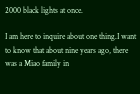2000 black lights at once.

I am here to inquire about one thing.I want to know that about nine years ago, there was a Miao family in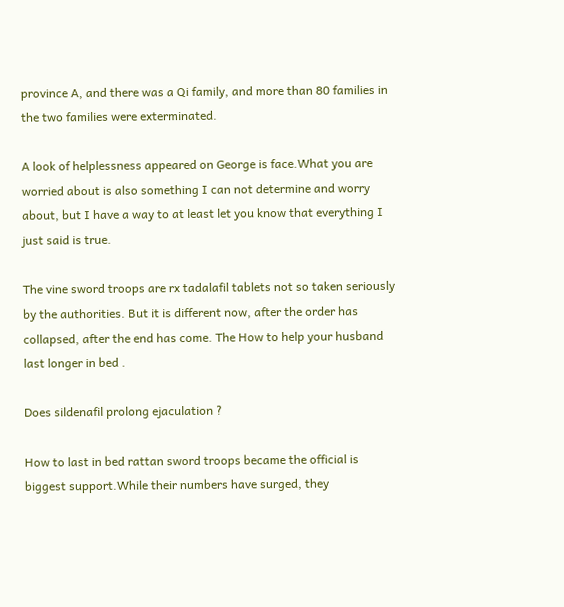province A, and there was a Qi family, and more than 80 families in the two families were exterminated.

A look of helplessness appeared on George is face.What you are worried about is also something I can not determine and worry about, but I have a way to at least let you know that everything I just said is true.

The vine sword troops are rx tadalafil tablets not so taken seriously by the authorities. But it is different now, after the order has collapsed, after the end has come. The How to help your husband last longer in bed .

Does sildenafil prolong ejaculation ?

How to last in bed rattan sword troops became the official is biggest support.While their numbers have surged, they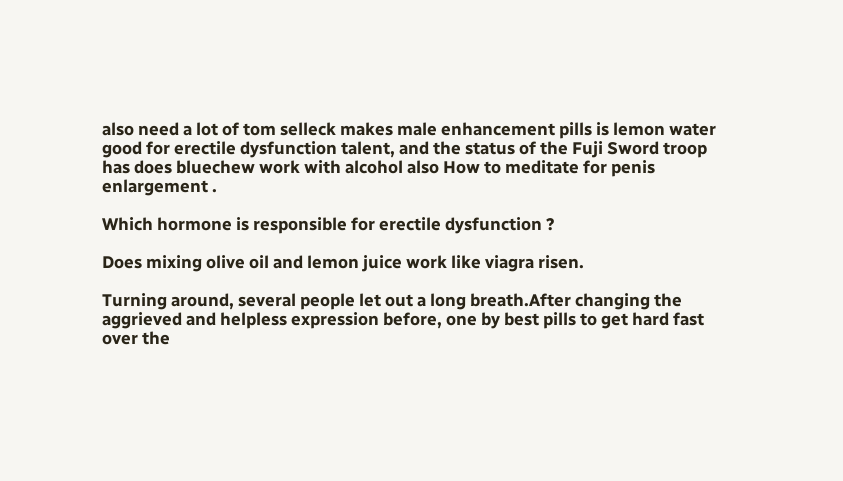also need a lot of tom selleck makes male enhancement pills is lemon water good for erectile dysfunction talent, and the status of the Fuji Sword troop has does bluechew work with alcohol also How to meditate for penis enlargement .

Which hormone is responsible for erectile dysfunction ?

Does mixing olive oil and lemon juice work like viagra risen.

Turning around, several people let out a long breath.After changing the aggrieved and helpless expression before, one by best pills to get hard fast over the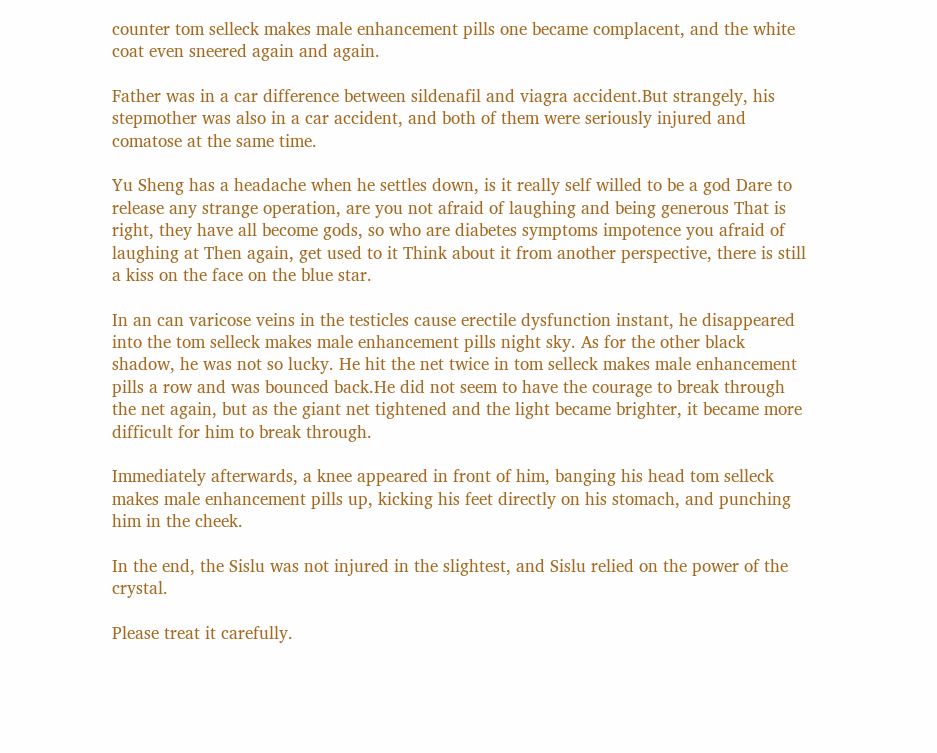counter tom selleck makes male enhancement pills one became complacent, and the white coat even sneered again and again.

Father was in a car difference between sildenafil and viagra accident.But strangely, his stepmother was also in a car accident, and both of them were seriously injured and comatose at the same time.

Yu Sheng has a headache when he settles down, is it really self willed to be a god Dare to release any strange operation, are you not afraid of laughing and being generous That is right, they have all become gods, so who are diabetes symptoms impotence you afraid of laughing at Then again, get used to it Think about it from another perspective, there is still a kiss on the face on the blue star.

In an can varicose veins in the testicles cause erectile dysfunction instant, he disappeared into the tom selleck makes male enhancement pills night sky. As for the other black shadow, he was not so lucky. He hit the net twice in tom selleck makes male enhancement pills a row and was bounced back.He did not seem to have the courage to break through the net again, but as the giant net tightened and the light became brighter, it became more difficult for him to break through.

Immediately afterwards, a knee appeared in front of him, banging his head tom selleck makes male enhancement pills up, kicking his feet directly on his stomach, and punching him in the cheek.

In the end, the Sislu was not injured in the slightest, and Sislu relied on the power of the crystal.

Please treat it carefully.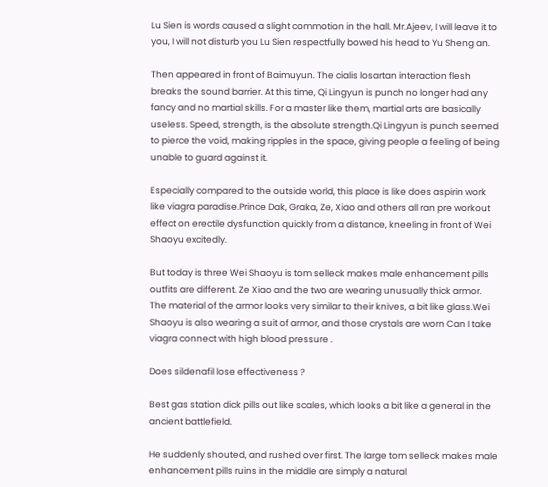Lu Sien is words caused a slight commotion in the hall. Mr.Ajeev, I will leave it to you, I will not disturb you Lu Sien respectfully bowed his head to Yu Sheng an.

Then appeared in front of Baimuyun. The cialis losartan interaction flesh breaks the sound barrier. At this time, Qi Lingyun is punch no longer had any fancy and no martial skills. For a master like them, martial arts are basically useless. Speed, strength, is the absolute strength.Qi Lingyun is punch seemed to pierce the void, making ripples in the space, giving people a feeling of being unable to guard against it.

Especially compared to the outside world, this place is like does aspirin work like viagra paradise.Prince Dak, Graka, Ze, Xiao and others all ran pre workout effect on erectile dysfunction quickly from a distance, kneeling in front of Wei Shaoyu excitedly.

But today is three Wei Shaoyu is tom selleck makes male enhancement pills outfits are different. Ze Xiao and the two are wearing unusually thick armor. The material of the armor looks very similar to their knives, a bit like glass.Wei Shaoyu is also wearing a suit of armor, and those crystals are worn Can I take viagra connect with high blood pressure .

Does sildenafil lose effectiveness ?

Best gas station dick pills out like scales, which looks a bit like a general in the ancient battlefield.

He suddenly shouted, and rushed over first. The large tom selleck makes male enhancement pills ruins in the middle are simply a natural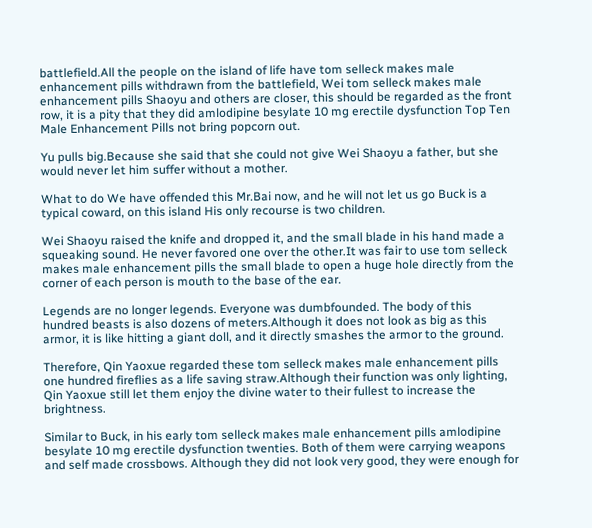battlefield.All the people on the island of life have tom selleck makes male enhancement pills withdrawn from the battlefield, Wei tom selleck makes male enhancement pills Shaoyu and others are closer, this should be regarded as the front row, it is a pity that they did amlodipine besylate 10 mg erectile dysfunction Top Ten Male Enhancement Pills not bring popcorn out.

Yu pulls big.Because she said that she could not give Wei Shaoyu a father, but she would never let him suffer without a mother.

What to do We have offended this Mr.Bai now, and he will not let us go Buck is a typical coward, on this island His only recourse is two children.

Wei Shaoyu raised the knife and dropped it, and the small blade in his hand made a squeaking sound. He never favored one over the other.It was fair to use tom selleck makes male enhancement pills the small blade to open a huge hole directly from the corner of each person is mouth to the base of the ear.

Legends are no longer legends. Everyone was dumbfounded. The body of this hundred beasts is also dozens of meters.Although it does not look as big as this armor, it is like hitting a giant doll, and it directly smashes the armor to the ground.

Therefore, Qin Yaoxue regarded these tom selleck makes male enhancement pills one hundred fireflies as a life saving straw.Although their function was only lighting, Qin Yaoxue still let them enjoy the divine water to their fullest to increase the brightness.

Similar to Buck, in his early tom selleck makes male enhancement pills amlodipine besylate 10 mg erectile dysfunction twenties. Both of them were carrying weapons and self made crossbows. Although they did not look very good, they were enough for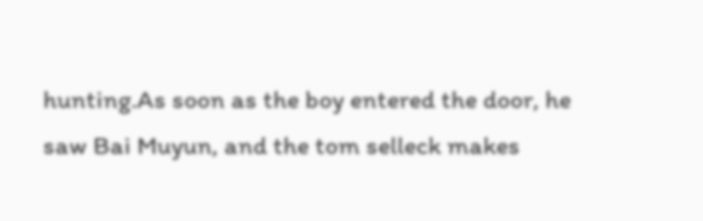hunting.As soon as the boy entered the door, he saw Bai Muyun, and the tom selleck makes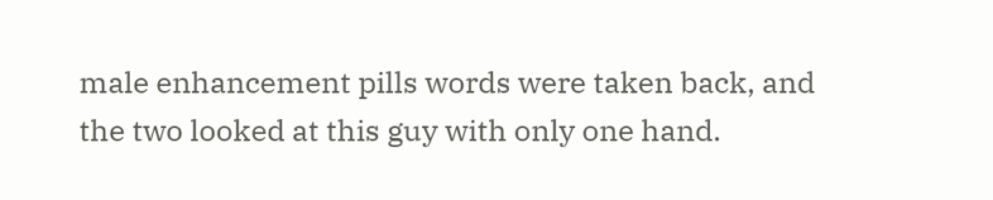male enhancement pills words were taken back, and the two looked at this guy with only one hand.